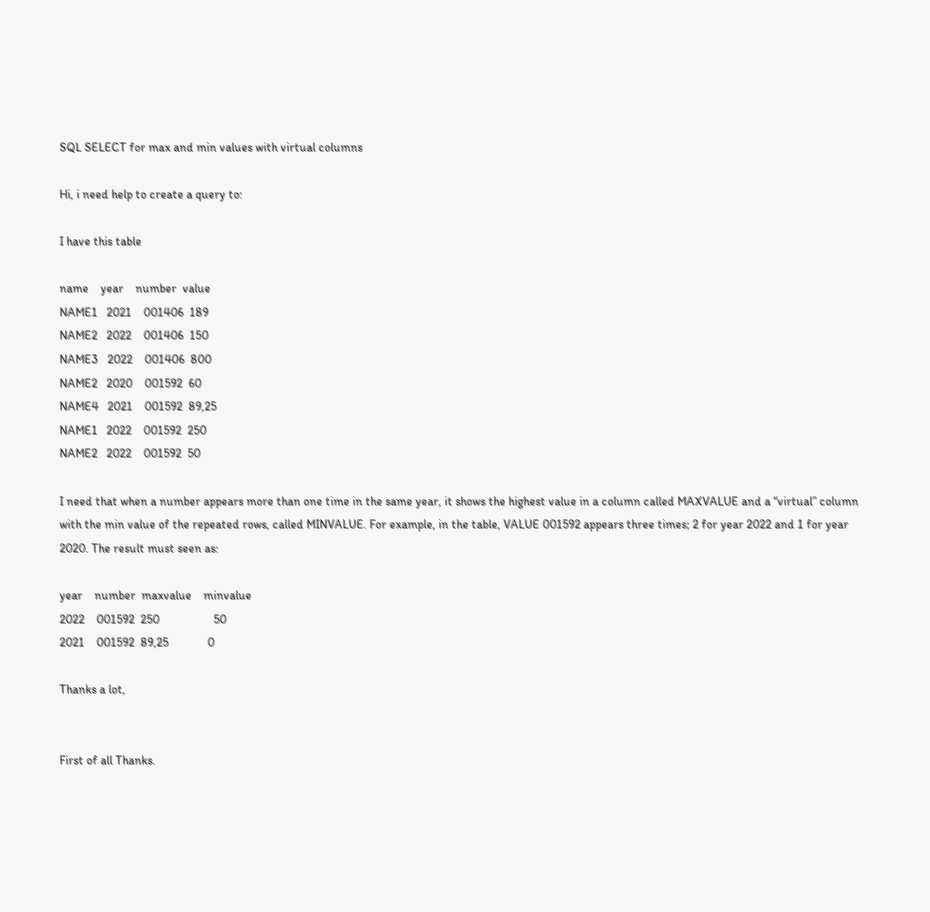SQL SELECT for max and min values with virtual columns

Hi, i need help to create a query to:

I have this table

name    year    number  value
NAME1   2021    001406  189
NAME2   2022    001406  150
NAME3   2022    001406  800
NAME2   2020    001592  60
NAME4   2021    001592  89,25
NAME1   2022    001592  250
NAME2   2022    001592  50

I need that when a number appears more than one time in the same year, it shows the highest value in a column called MAXVALUE and a “virtual” column with the min value of the repeated rows, called MINVALUE. For example, in the table, VALUE 001592 appears three times; 2 for year 2022 and 1 for year 2020. The result must seen as:

year    number  maxvalue    minvalue
2022    001592  250                  50
2021    001592  89,25             0

Thanks a lot,


First of all Thanks.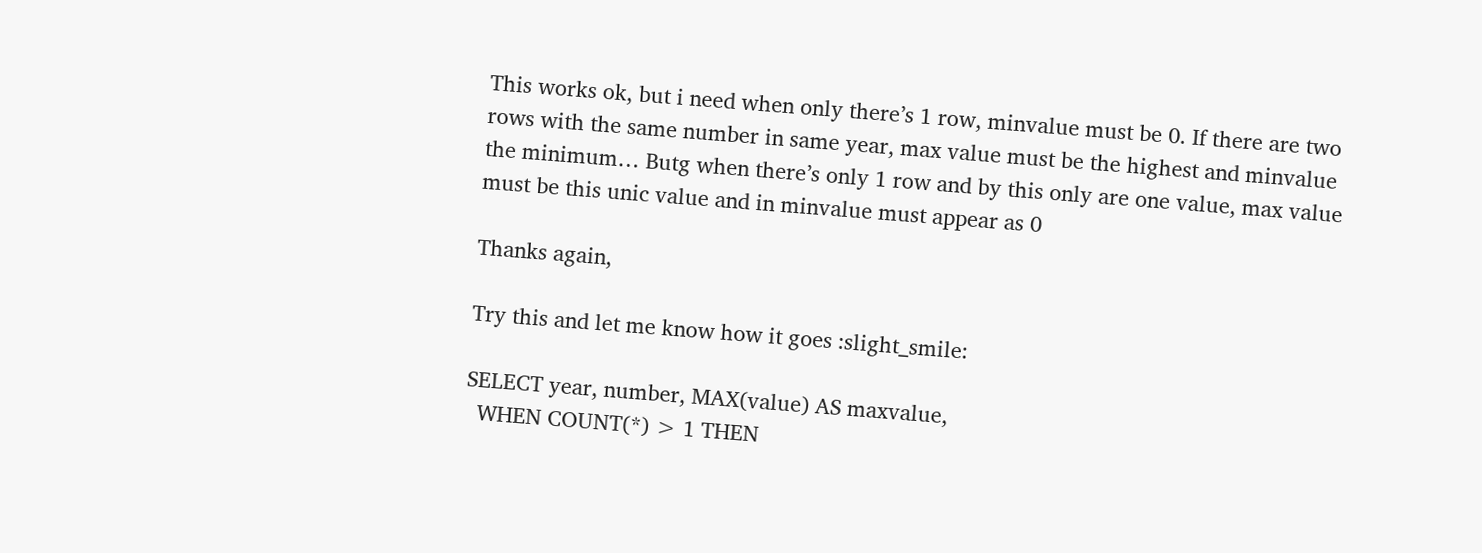This works ok, but i need when only there’s 1 row, minvalue must be 0. If there are two rows with the same number in same year, max value must be the highest and minvalue the minimum… Butg when there’s only 1 row and by this only are one value, max value must be this unic value and in minvalue must appear as 0

Thanks again,

Try this and let me know how it goes :slight_smile:

SELECT year, number, MAX(value) AS maxvalue,
  WHEN COUNT(*) > 1 THEN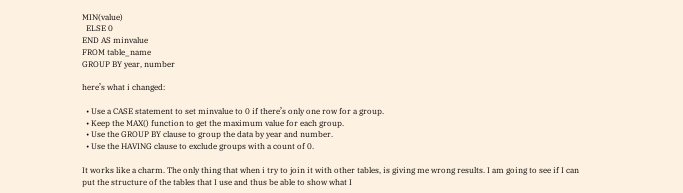MIN(value)
  ELSE 0
END AS minvalue
FROM table_name
GROUP BY year, number

here’s what i changed:

  • Use a CASE statement to set minvalue to 0 if there’s only one row for a group.
  • Keep the MAX() function to get the maximum value for each group.
  • Use the GROUP BY clause to group the data by year and number.
  • Use the HAVING clause to exclude groups with a count of 0.

It works like a charm. The only thing that when i try to join it with other tables, is giving me wrong results. I am going to see if I can put the structure of the tables that I use and thus be able to show what I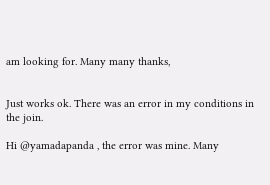am looking for. Many many thanks,


Just works ok. There was an error in my conditions in the join.

Hi @yamadapanda , the error was mine. Many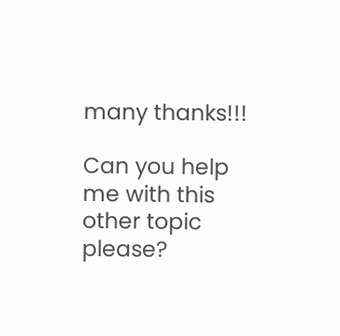many thanks!!!

Can you help me with this other topic please?